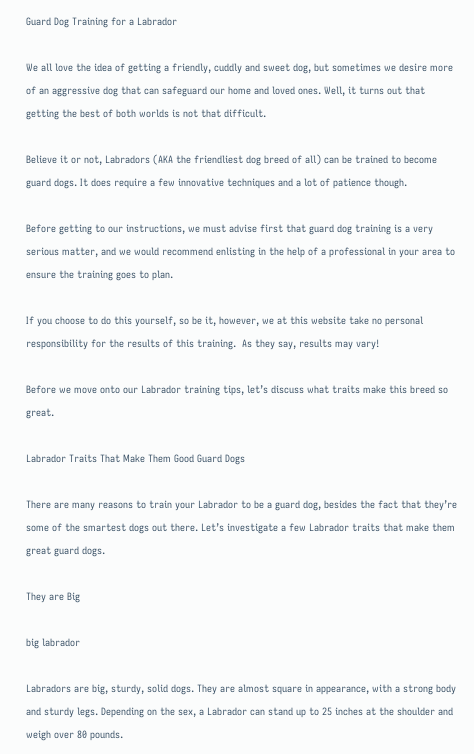Guard Dog Training for a Labrador

We all love the idea of getting a friendly, cuddly and sweet dog, but sometimes we desire more of an aggressive dog that can safeguard our home and loved ones. Well, it turns out that getting the best of both worlds is not that difficult.

Believe it or not, Labradors (AKA the friendliest dog breed of all) can be trained to become guard dogs. It does require a few innovative techniques and a lot of patience though.

Before getting to our instructions, we must advise first that guard dog training is a very serious matter, and we would recommend enlisting in the help of a professional in your area to ensure the training goes to plan.

If you choose to do this yourself, so be it, however, we at this website take no personal responsibility for the results of this training.  As they say, results may vary!

Before we move onto our Labrador training tips, let’s discuss what traits make this breed so great.

Labrador Traits That Make Them Good Guard Dogs

There are many reasons to train your Labrador to be a guard dog, besides the fact that they’re some of the smartest dogs out there. Let’s investigate a few Labrador traits that make them great guard dogs.

They are Big

big labrador

Labradors are big, sturdy, solid dogs. They are almost square in appearance, with a strong body and sturdy legs. Depending on the sex, a Labrador can stand up to 25 inches at the shoulder and weigh over 80 pounds.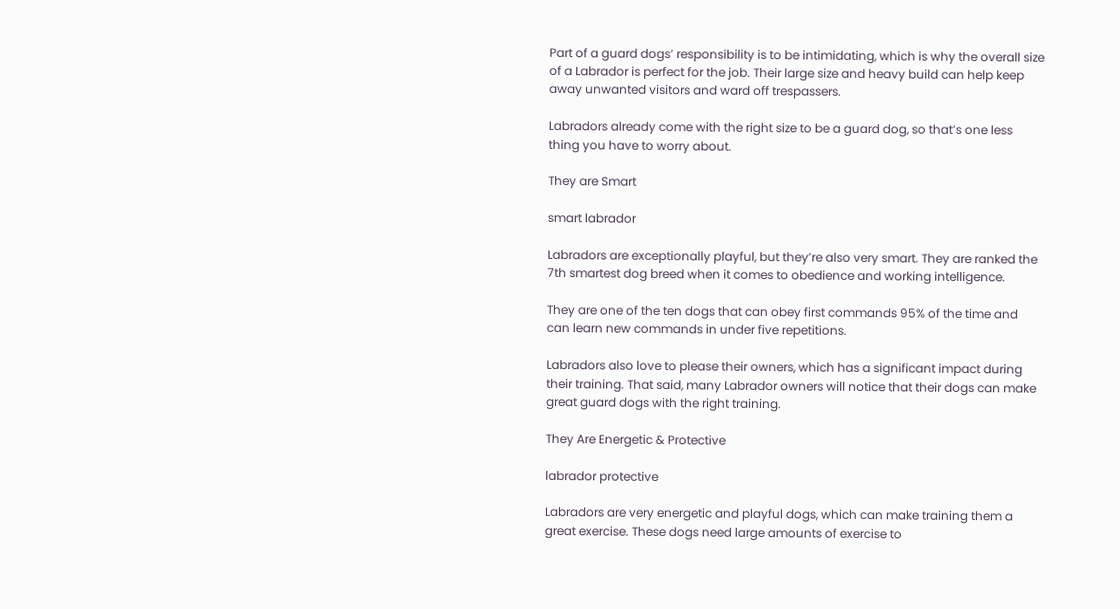Part of a guard dogs’ responsibility is to be intimidating, which is why the overall size of a Labrador is perfect for the job. Their large size and heavy build can help keep away unwanted visitors and ward off trespassers.

Labradors already come with the right size to be a guard dog, so that’s one less thing you have to worry about.

They are Smart

smart labrador

Labradors are exceptionally playful, but they’re also very smart. They are ranked the 7th smartest dog breed when it comes to obedience and working intelligence.

They are one of the ten dogs that can obey first commands 95% of the time and can learn new commands in under five repetitions.

Labradors also love to please their owners, which has a significant impact during their training. That said, many Labrador owners will notice that their dogs can make great guard dogs with the right training.

They Are Energetic & Protective

labrador protective

Labradors are very energetic and playful dogs, which can make training them a great exercise. These dogs need large amounts of exercise to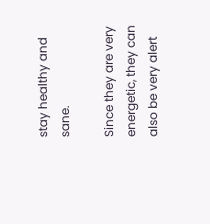stay healthy and sane.

Since they are very energetic, they can also be very alert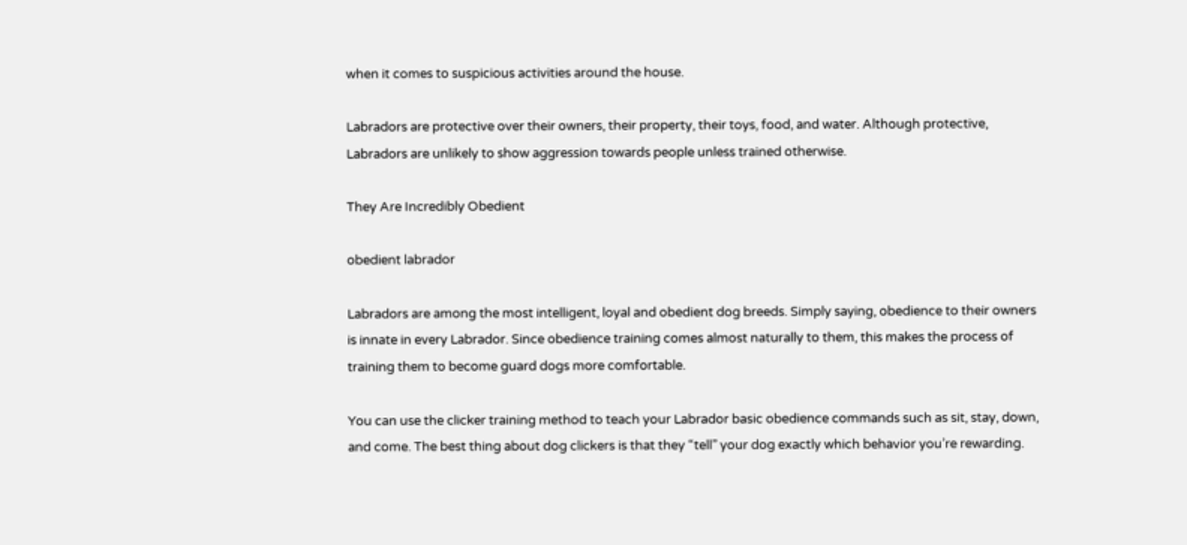when it comes to suspicious activities around the house.

Labradors are protective over their owners, their property, their toys, food, and water. Although protective, Labradors are unlikely to show aggression towards people unless trained otherwise.

They Are Incredibly Obedient

obedient labrador

Labradors are among the most intelligent, loyal and obedient dog breeds. Simply saying, obedience to their owners is innate in every Labrador. Since obedience training comes almost naturally to them, this makes the process of training them to become guard dogs more comfortable.

You can use the clicker training method to teach your Labrador basic obedience commands such as sit, stay, down, and come. The best thing about dog clickers is that they “tell” your dog exactly which behavior you’re rewarding.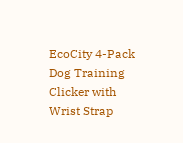EcoCity 4-Pack Dog Training Clicker with Wrist Strap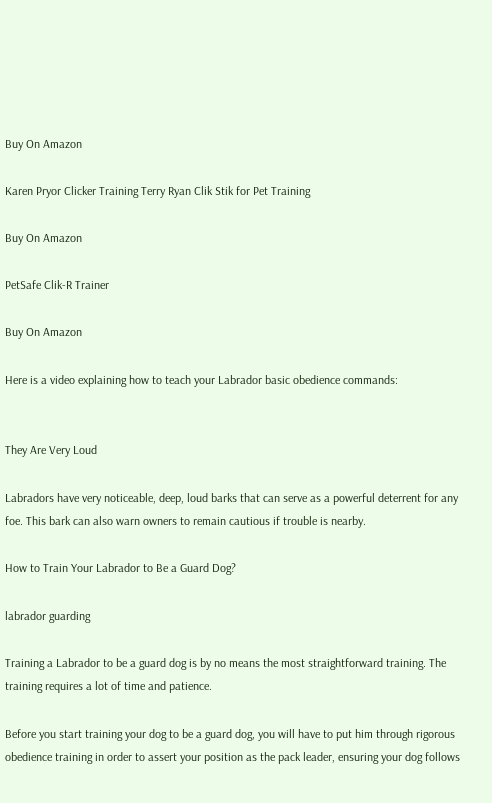Buy On Amazon

Karen Pryor Clicker Training Terry Ryan Clik Stik for Pet Training

Buy On Amazon

PetSafe Clik-R Trainer

Buy On Amazon

Here is a video explaining how to teach your Labrador basic obedience commands:


They Are Very Loud

Labradors have very noticeable, deep, loud barks that can serve as a powerful deterrent for any foe. This bark can also warn owners to remain cautious if trouble is nearby.

How to Train Your Labrador to Be a Guard Dog?

labrador guarding

Training a Labrador to be a guard dog is by no means the most straightforward training. The training requires a lot of time and patience.

Before you start training your dog to be a guard dog, you will have to put him through rigorous obedience training in order to assert your position as the pack leader, ensuring your dog follows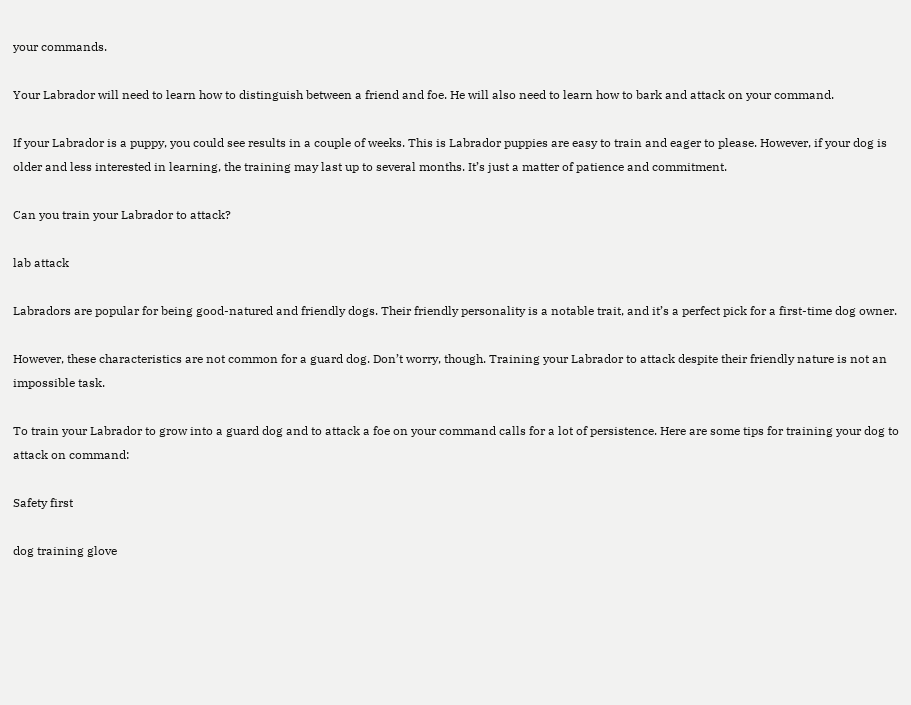your commands.

Your Labrador will need to learn how to distinguish between a friend and foe. He will also need to learn how to bark and attack on your command.

If your Labrador is a puppy, you could see results in a couple of weeks. This is Labrador puppies are easy to train and eager to please. However, if your dog is older and less interested in learning, the training may last up to several months. It’s just a matter of patience and commitment.

Can you train your Labrador to attack?

lab attack

Labradors are popular for being good-natured and friendly dogs. Their friendly personality is a notable trait, and it’s a perfect pick for a first-time dog owner.

However, these characteristics are not common for a guard dog. Don’t worry, though. Training your Labrador to attack despite their friendly nature is not an impossible task.

To train your Labrador to grow into a guard dog and to attack a foe on your command calls for a lot of persistence. Here are some tips for training your dog to attack on command:

Safety first

dog training glove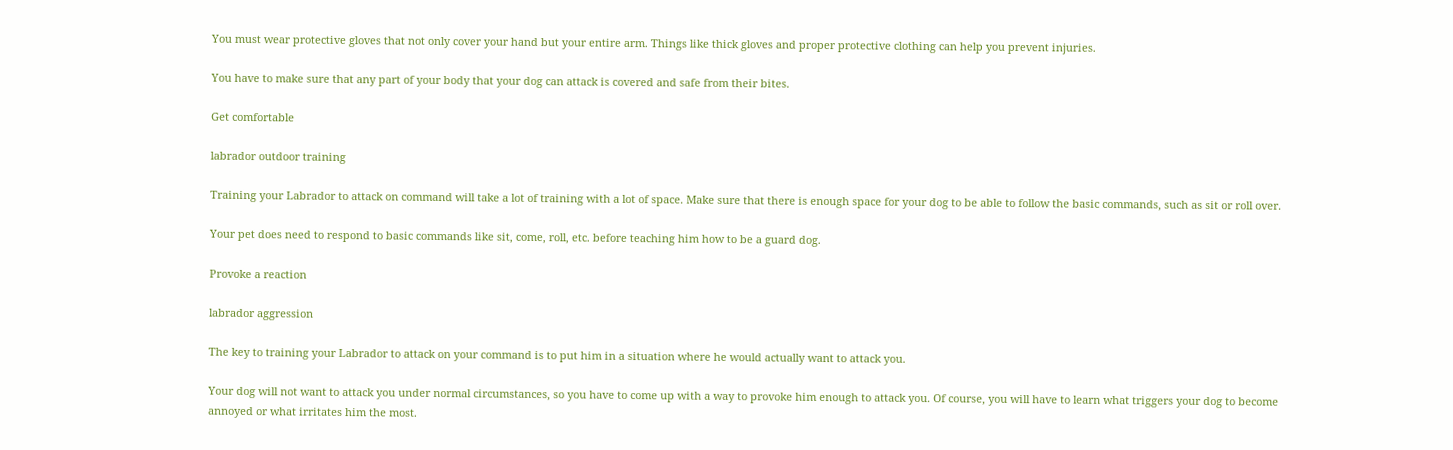You must wear protective gloves that not only cover your hand but your entire arm. Things like thick gloves and proper protective clothing can help you prevent injuries.

You have to make sure that any part of your body that your dog can attack is covered and safe from their bites.

Get comfortable

labrador outdoor training

Training your Labrador to attack on command will take a lot of training with a lot of space. Make sure that there is enough space for your dog to be able to follow the basic commands, such as sit or roll over.

Your pet does need to respond to basic commands like sit, come, roll, etc. before teaching him how to be a guard dog.

Provoke a reaction

labrador aggression

The key to training your Labrador to attack on your command is to put him in a situation where he would actually want to attack you.

Your dog will not want to attack you under normal circumstances, so you have to come up with a way to provoke him enough to attack you. Of course, you will have to learn what triggers your dog to become annoyed or what irritates him the most.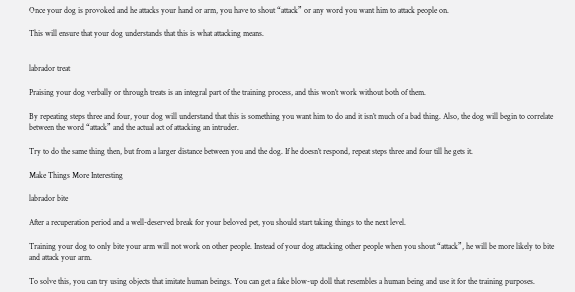Once your dog is provoked and he attacks your hand or arm, you have to shout “attack” or any word you want him to attack people on.

This will ensure that your dog understands that this is what attacking means.


labrador treat

Praising your dog verbally or through treats is an integral part of the training process, and this won’t work without both of them.

By repeating steps three and four, your dog will understand that this is something you want him to do and it isn’t much of a bad thing. Also, the dog will begin to correlate between the word “attack” and the actual act of attacking an intruder.

Try to do the same thing then, but from a larger distance between you and the dog. If he doesn’t respond, repeat steps three and four till he gets it.

Make Things More Interesting

labrador bite

After a recuperation period and a well-deserved break for your beloved pet, you should start taking things to the next level.

Training your dog to only bite your arm will not work on other people. Instead of your dog attacking other people when you shout “attack”, he will be more likely to bite and attack your arm.

To solve this, you can try using objects that imitate human beings. You can get a fake blow-up doll that resembles a human being and use it for the training purposes.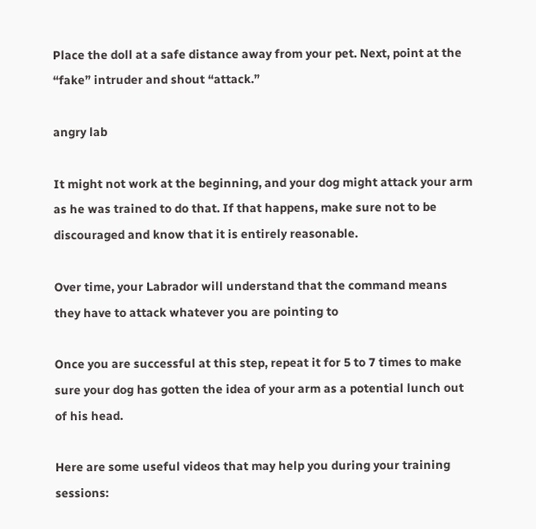Place the doll at a safe distance away from your pet. Next, point at the “fake” intruder and shout “attack.”

angry lab

It might not work at the beginning, and your dog might attack your arm as he was trained to do that. If that happens, make sure not to be discouraged and know that it is entirely reasonable.

Over time, your Labrador will understand that the command means they have to attack whatever you are pointing to

Once you are successful at this step, repeat it for 5 to 7 times to make sure your dog has gotten the idea of your arm as a potential lunch out of his head.

Here are some useful videos that may help you during your training sessions: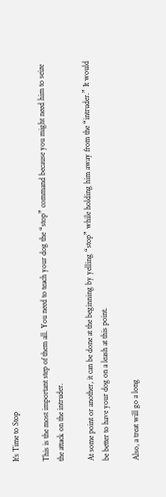It’s Time to Stop

This is the most important step of them all. You need to teach your dog the “stop” command because you might need him to seize the attack on the intruder.

At some point or another, it can be done at the beginning by yelling “stop” while holding him away from the “intruder.” It would be better to have your dog on a leash at this point.

Also, a treat will go a long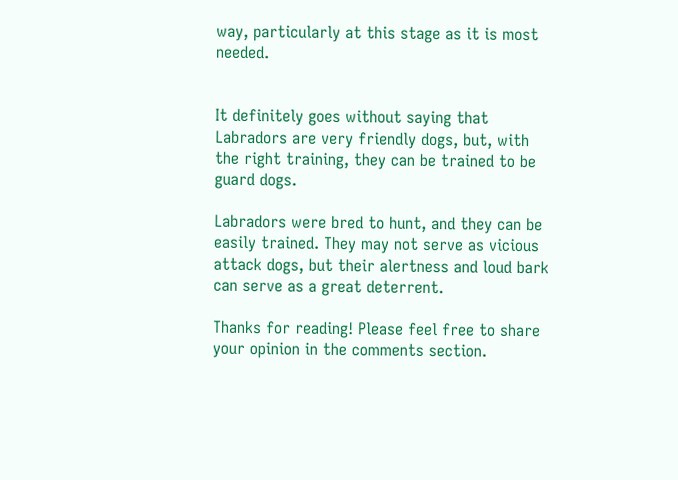way, particularly at this stage as it is most needed.


It definitely goes without saying that Labradors are very friendly dogs, but, with the right training, they can be trained to be guard dogs.

Labradors were bred to hunt, and they can be easily trained. They may not serve as vicious attack dogs, but their alertness and loud bark can serve as a great deterrent.

Thanks for reading! Please feel free to share your opinion in the comments section.